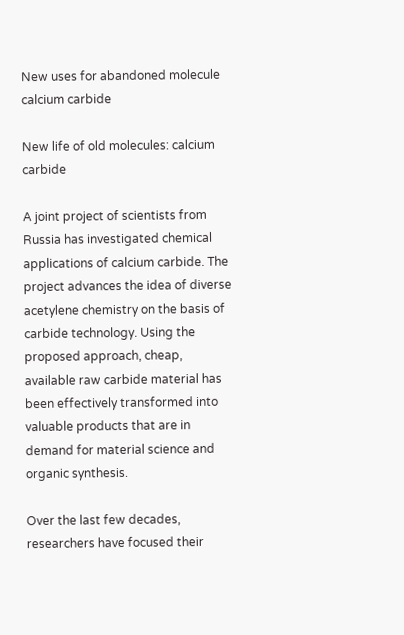New uses for abandoned molecule calcium carbide

New life of old molecules: calcium carbide

A joint project of scientists from Russia has investigated chemical applications of calcium carbide. The project advances the idea of diverse acetylene chemistry on the basis of carbide technology. Using the proposed approach, cheap, available raw carbide material has been effectively transformed into valuable products that are in demand for material science and organic synthesis.

Over the last few decades, researchers have focused their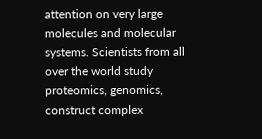attention on very large molecules and molecular systems. Scientists from all over the world study proteomics, genomics, construct complex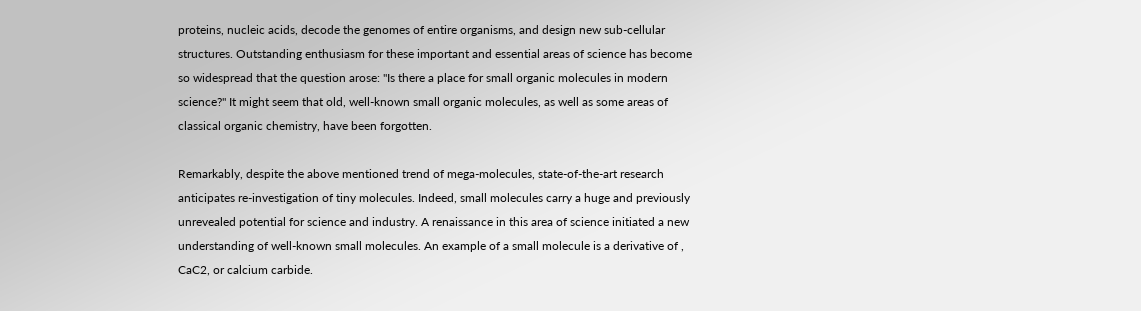proteins, nucleic acids, decode the genomes of entire organisms, and design new sub-cellular structures. Outstanding enthusiasm for these important and essential areas of science has become so widespread that the question arose: "Is there a place for small organic molecules in modern science?" It might seem that old, well-known small organic molecules, as well as some areas of classical organic chemistry, have been forgotten.

Remarkably, despite the above mentioned trend of mega-molecules, state-of-the-art research anticipates re-investigation of tiny molecules. Indeed, small molecules carry a huge and previously unrevealed potential for science and industry. A renaissance in this area of science initiated a new understanding of well-known small molecules. An example of a small molecule is a derivative of , CaC2, or calcium carbide.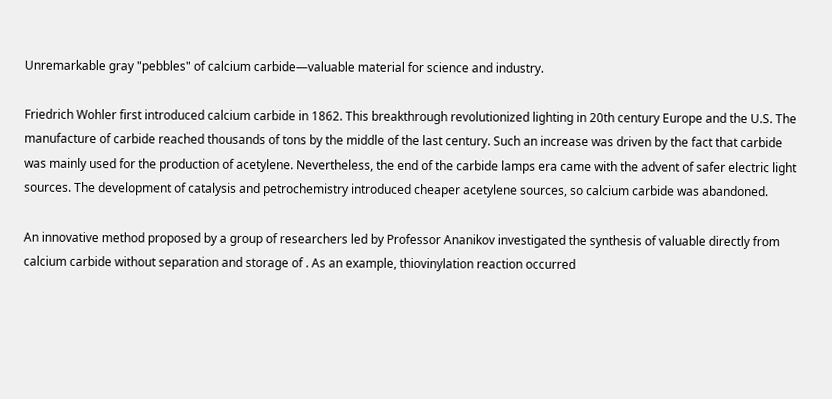Unremarkable gray "pebbles" of calcium carbide—valuable material for science and industry.

Friedrich Wohler first introduced calcium carbide in 1862. This breakthrough revolutionized lighting in 20th century Europe and the U.S. The manufacture of carbide reached thousands of tons by the middle of the last century. Such an increase was driven by the fact that carbide was mainly used for the production of acetylene. Nevertheless, the end of the carbide lamps era came with the advent of safer electric light sources. The development of catalysis and petrochemistry introduced cheaper acetylene sources, so calcium carbide was abandoned.

An innovative method proposed by a group of researchers led by Professor Ananikov investigated the synthesis of valuable directly from calcium carbide without separation and storage of . As an example, thiovinylation reaction occurred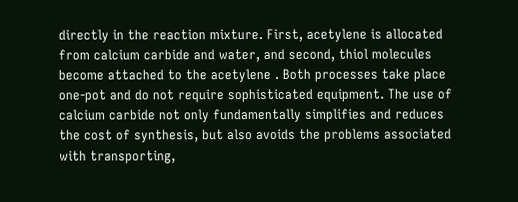directly in the reaction mixture. First, acetylene is allocated from calcium carbide and water, and second, thiol molecules become attached to the acetylene . Both processes take place one-pot and do not require sophisticated equipment. The use of calcium carbide not only fundamentally simplifies and reduces the cost of synthesis, but also avoids the problems associated with transporting,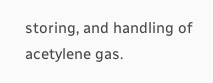storing, and handling of acetylene gas.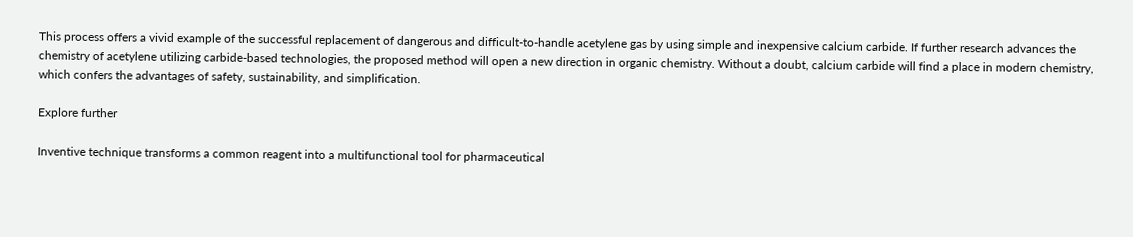This process offers a vivid example of the successful replacement of dangerous and difficult-to-handle acetylene gas by using simple and inexpensive calcium carbide. If further research advances the chemistry of acetylene utilizing carbide-based technologies, the proposed method will open a new direction in organic chemistry. Without a doubt, calcium carbide will find a place in modern chemistry, which confers the advantages of safety, sustainability, and simplification.

Explore further

Inventive technique transforms a common reagent into a multifunctional tool for pharmaceutical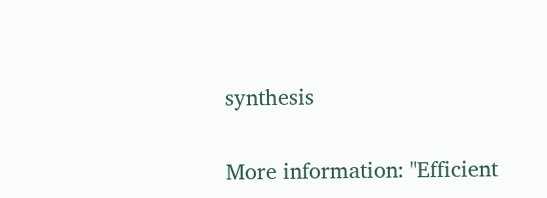synthesis

More information: "Efficient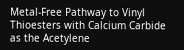Metal-Free Pathway to Vinyl Thioesters with Calcium Carbide as the Acetylene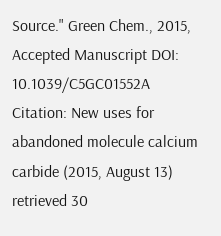Source." Green Chem., 2015, Accepted Manuscript DOI: 10.1039/C5GC01552A
Citation: New uses for abandoned molecule calcium carbide (2015, August 13) retrieved 30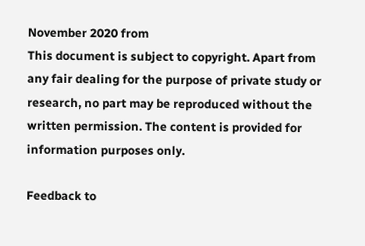November 2020 from
This document is subject to copyright. Apart from any fair dealing for the purpose of private study or research, no part may be reproduced without the written permission. The content is provided for information purposes only.

Feedback to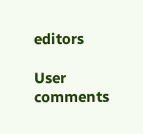editors

User comments